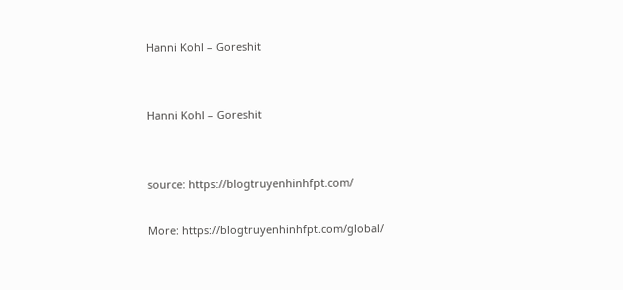Hanni Kohl – Goreshit


Hanni Kohl – Goreshit


source: https://blogtruyenhinhfpt.com/

More: https://blogtruyenhinhfpt.com/global/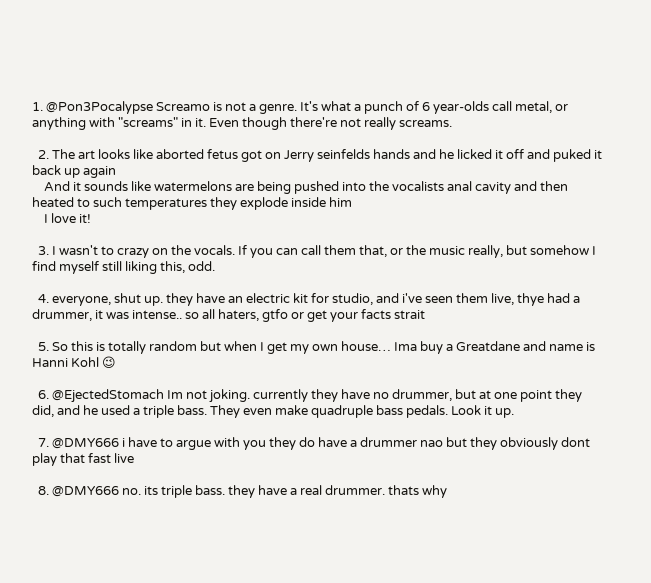1. @Pon3Pocalypse Screamo is not a genre. It's what a punch of 6 year-olds call metal, or anything with "screams" in it. Even though there're not really screams.

  2. The art looks like aborted fetus got on Jerry seinfelds hands and he licked it off and puked it back up again
    And it sounds like watermelons are being pushed into the vocalists anal cavity and then heated to such temperatures they explode inside him
    I love it!

  3. I wasn't to crazy on the vocals. If you can call them that, or the music really, but somehow I find myself still liking this, odd.

  4. everyone, shut up. they have an electric kit for studio, and i've seen them live, thye had a drummer, it was intense.. so all haters, gtfo or get your facts strait

  5. So this is totally random but when I get my own house… Ima buy a Greatdane and name is Hanni Kohl 😉

  6. @EjectedStomach Im not joking. currently they have no drummer, but at one point they did, and he used a triple bass. They even make quadruple bass pedals. Look it up.

  7. @DMY666 i have to argue with you they do have a drummer nao but they obviously dont play that fast live

  8. @DMY666 no. its triple bass. they have a real drummer. thats why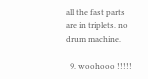all the fast parts are in triplets. no drum machine.

  9. woohooo !!!!!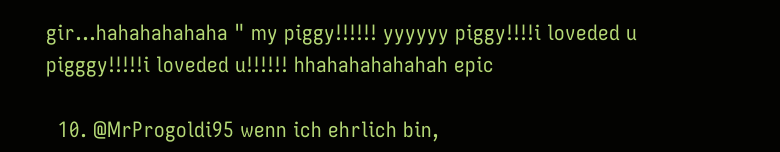gir…hahahahahaha " my piggy!!!!!! yyyyyy piggy!!!!i loveded u pigggy!!!!!i loveded u!!!!!! hhahahahahahah epic

  10. @MrProgoldi95 wenn ich ehrlich bin,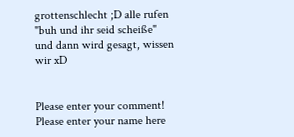grottenschlecht ;D alle rufen "buh und ihr seid scheiße" und dann wird gesagt, wissen wir xD


Please enter your comment!
Please enter your name here